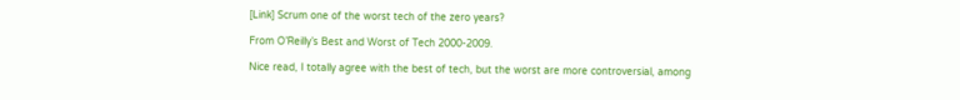[Link] Scrum one of the worst tech of the zero years?

From O’Reilly’s Best and Worst of Tech 2000-2009.

Nice read, I totally agree with the best of tech, but the worst are more controversial, among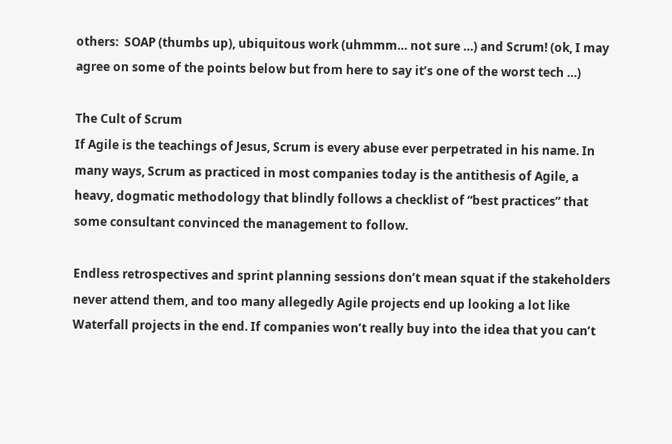others:  SOAP (thumbs up), ubiquitous work (uhmmm… not sure …) and Scrum! (ok, I may agree on some of the points below but from here to say it’s one of the worst tech …)

The Cult of Scrum
If Agile is the teachings of Jesus, Scrum is every abuse ever perpetrated in his name. In many ways, Scrum as practiced in most companies today is the antithesis of Agile, a heavy, dogmatic methodology that blindly follows a checklist of “best practices” that some consultant convinced the management to follow.

Endless retrospectives and sprint planning sessions don’t mean squat if the stakeholders never attend them, and too many allegedly Agile projects end up looking a lot like Waterfall projects in the end. If companies won’t really buy into the idea that you can’t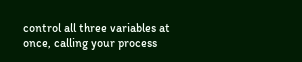control all three variables at once, calling your process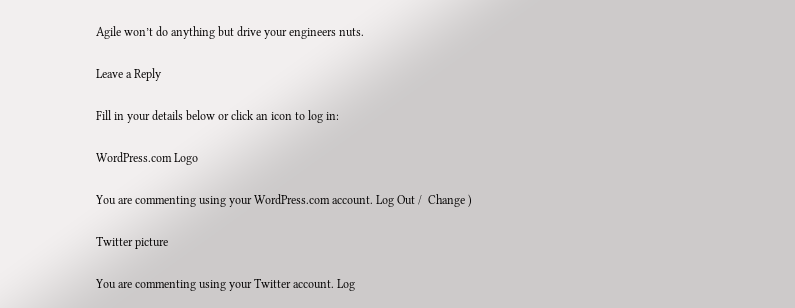Agile won’t do anything but drive your engineers nuts.

Leave a Reply

Fill in your details below or click an icon to log in:

WordPress.com Logo

You are commenting using your WordPress.com account. Log Out /  Change )

Twitter picture

You are commenting using your Twitter account. Log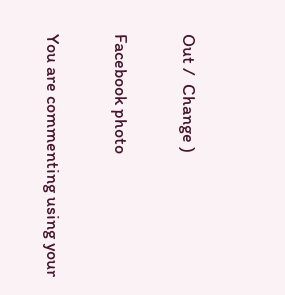Out /  Change )

Facebook photo

You are commenting using your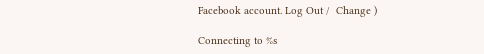Facebook account. Log Out /  Change )

Connecting to %s